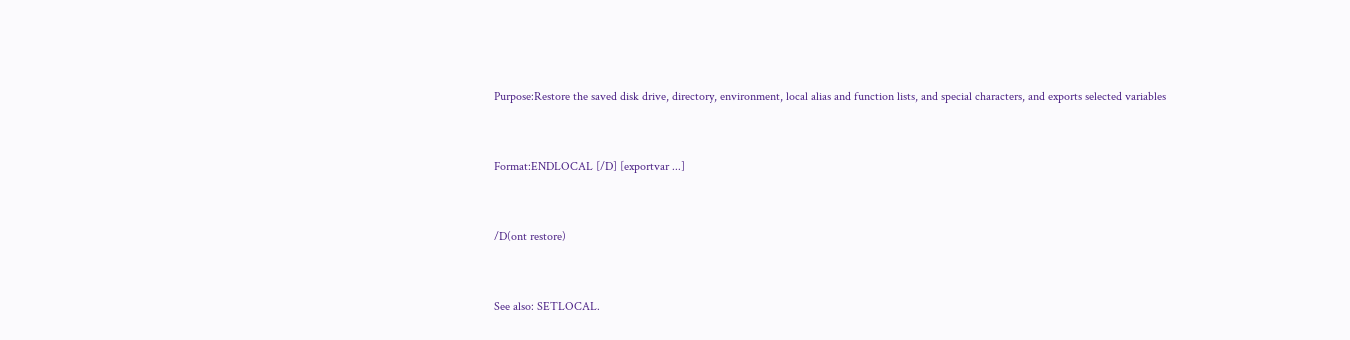Purpose:Restore the saved disk drive, directory, environment, local alias and function lists, and special characters, and exports selected variables


Format:ENDLOCAL [/D] [exportvar ...]


/D(ont restore)


See also: SETLOCAL.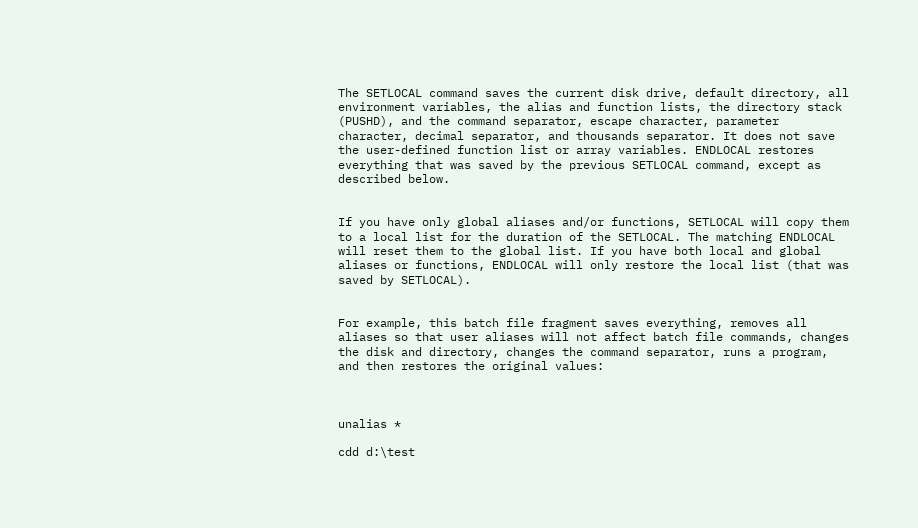The SETLOCAL command saves the current disk drive, default directory, all environment variables, the alias and function lists, the directory stack (PUSHD), and the command separator, escape character, parameter character, decimal separator, and thousands separator. It does not save the user-defined function list or array variables. ENDLOCAL restores everything that was saved by the previous SETLOCAL command, except as described below.


If you have only global aliases and/or functions, SETLOCAL will copy them to a local list for the duration of the SETLOCAL. The matching ENDLOCAL will reset them to the global list. If you have both local and global aliases or functions, ENDLOCAL will only restore the local list (that was saved by SETLOCAL).


For example, this batch file fragment saves everything, removes all aliases so that user aliases will not affect batch file commands, changes the disk and directory, changes the command separator, runs a program, and then restores the original values:



unalias *

cdd d:\test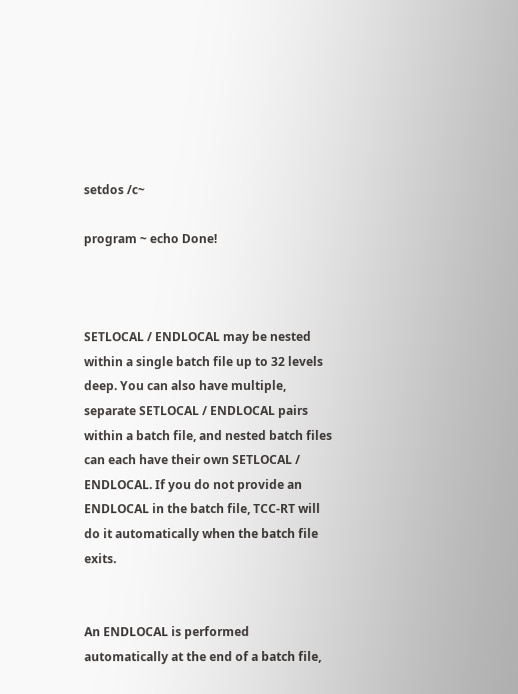setdos /c~

program ~ echo Done!



SETLOCAL / ENDLOCAL may be nested within a single batch file up to 32 levels deep. You can also have multiple, separate SETLOCAL / ENDLOCAL pairs within a batch file, and nested batch files can each have their own SETLOCAL / ENDLOCAL. If you do not provide an ENDLOCAL in the batch file, TCC-RT will do it automatically when the batch file exits.


An ENDLOCAL is performed automatically at the end of a batch file,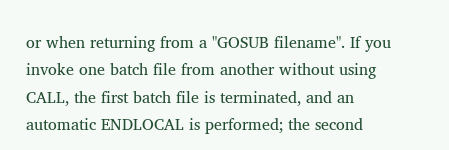or when returning from a "GOSUB filename". If you invoke one batch file from another without using CALL, the first batch file is terminated, and an automatic ENDLOCAL is performed; the second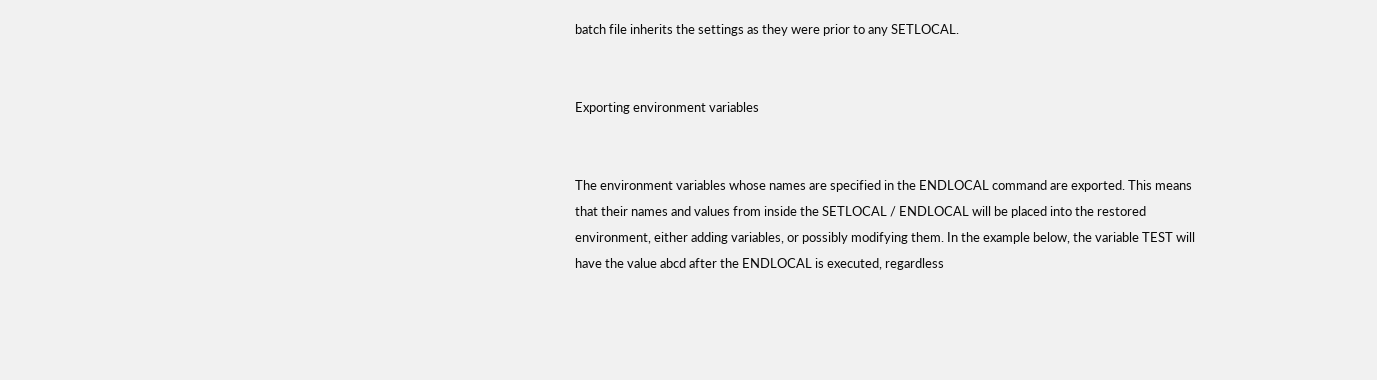batch file inherits the settings as they were prior to any SETLOCAL.


Exporting environment variables


The environment variables whose names are specified in the ENDLOCAL command are exported. This means that their names and values from inside the SETLOCAL / ENDLOCAL will be placed into the restored environment, either adding variables, or possibly modifying them. In the example below, the variable TEST will have the value abcd after the ENDLOCAL is executed, regardless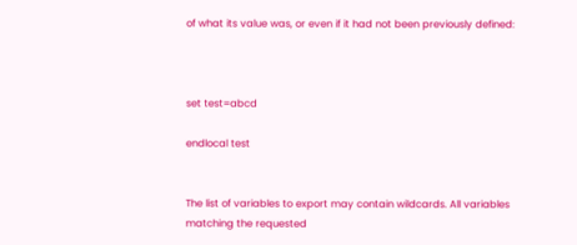of what its value was, or even if it had not been previously defined:



set test=abcd

endlocal test


The list of variables to export may contain wildcards. All variables matching the requested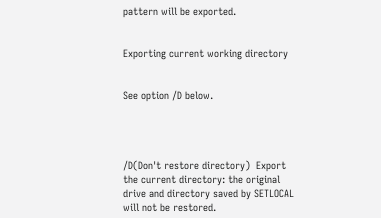pattern will be exported.


Exporting current working directory


See option /D below.




/D(Don't restore directory)  Export the current directory: the original drive and directory saved by SETLOCAL will not be restored.